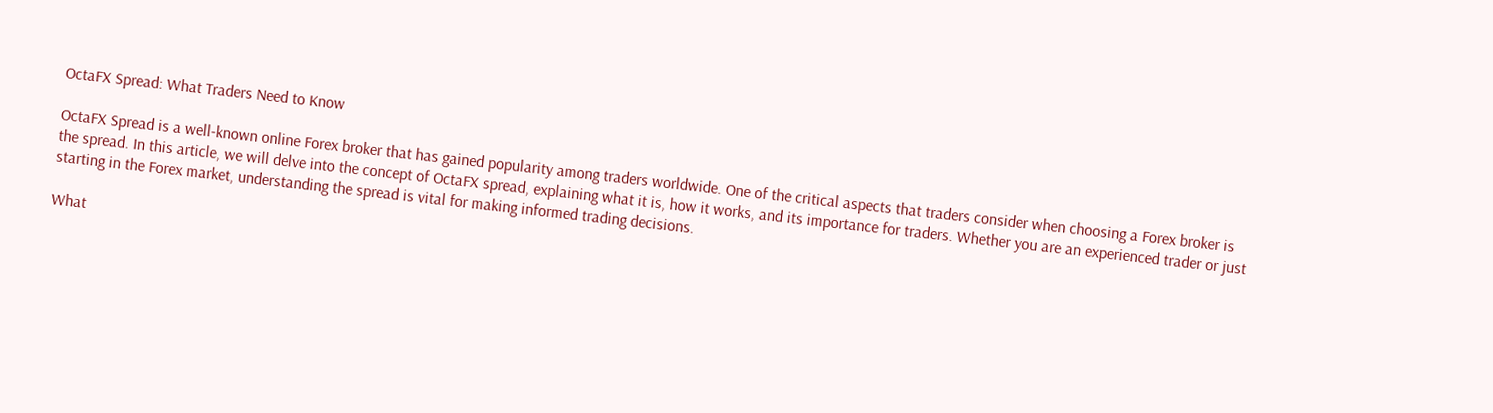OctaFX Spread: What Traders Need to Know

OctaFX Spread is a well-known online Forex broker that has gained popularity among traders worldwide. One of the critical aspects that traders consider when choosing a Forex broker is the spread. In this article, we will delve into the concept of OctaFX spread, explaining what it is, how it works, and its importance for traders. Whether you are an experienced trader or just starting in the Forex market, understanding the spread is vital for making informed trading decisions.

What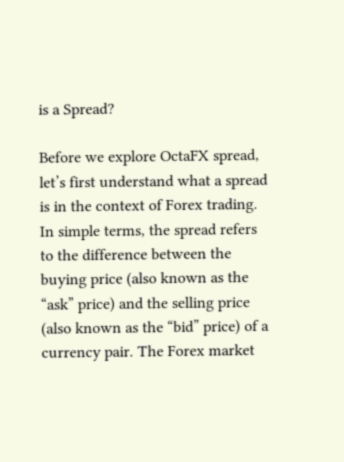is a Spread?

Before we explore OctaFX spread, let’s first understand what a spread is in the context of Forex trading. In simple terms, the spread refers to the difference between the buying price (also known as the “ask” price) and the selling price (also known as the “bid” price) of a currency pair. The Forex market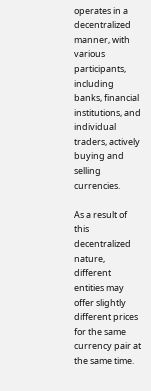operates in a decentralized manner, with various participants, including banks, financial institutions, and individual traders, actively buying and selling currencies.

As a result of this decentralized nature, different entities may offer slightly different prices for the same currency pair at the same time.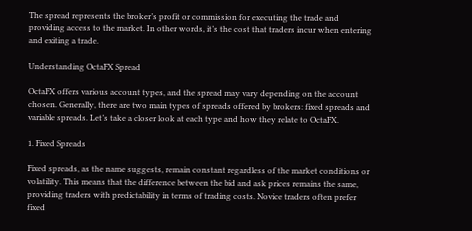The spread represents the broker’s profit or commission for executing the trade and providing access to the market. In other words, it’s the cost that traders incur when entering and exiting a trade.

Understanding OctaFX Spread

OctaFX offers various account types, and the spread may vary depending on the account chosen. Generally, there are two main types of spreads offered by brokers: fixed spreads and variable spreads. Let’s take a closer look at each type and how they relate to OctaFX.

1. Fixed Spreads

Fixed spreads, as the name suggests, remain constant regardless of the market conditions or volatility. This means that the difference between the bid and ask prices remains the same, providing traders with predictability in terms of trading costs. Novice traders often prefer fixed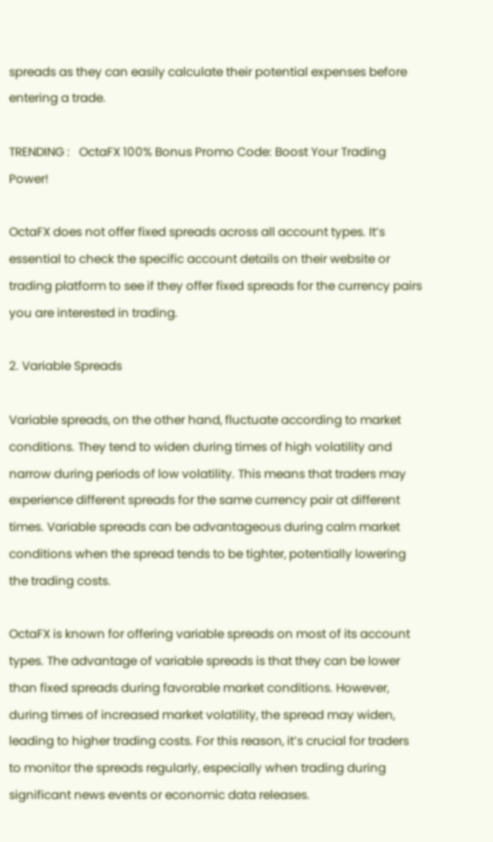spreads as they can easily calculate their potential expenses before entering a trade.

TRENDING :   OctaFX 100% Bonus Promo Code: Boost Your Trading Power!

OctaFX does not offer fixed spreads across all account types. It’s essential to check the specific account details on their website or trading platform to see if they offer fixed spreads for the currency pairs you are interested in trading.

2. Variable Spreads

Variable spreads, on the other hand, fluctuate according to market conditions. They tend to widen during times of high volatility and narrow during periods of low volatility. This means that traders may experience different spreads for the same currency pair at different times. Variable spreads can be advantageous during calm market conditions when the spread tends to be tighter, potentially lowering the trading costs.

OctaFX is known for offering variable spreads on most of its account types. The advantage of variable spreads is that they can be lower than fixed spreads during favorable market conditions. However, during times of increased market volatility, the spread may widen, leading to higher trading costs. For this reason, it’s crucial for traders to monitor the spreads regularly, especially when trading during significant news events or economic data releases.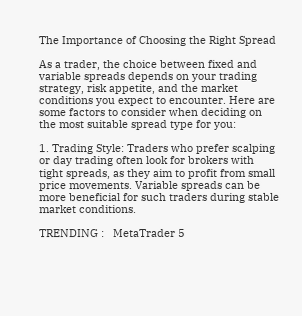The Importance of Choosing the Right Spread

As a trader, the choice between fixed and variable spreads depends on your trading strategy, risk appetite, and the market conditions you expect to encounter. Here are some factors to consider when deciding on the most suitable spread type for you:

1. Trading Style: Traders who prefer scalping or day trading often look for brokers with tight spreads, as they aim to profit from small price movements. Variable spreads can be more beneficial for such traders during stable market conditions.

TRENDING :   MetaTrader 5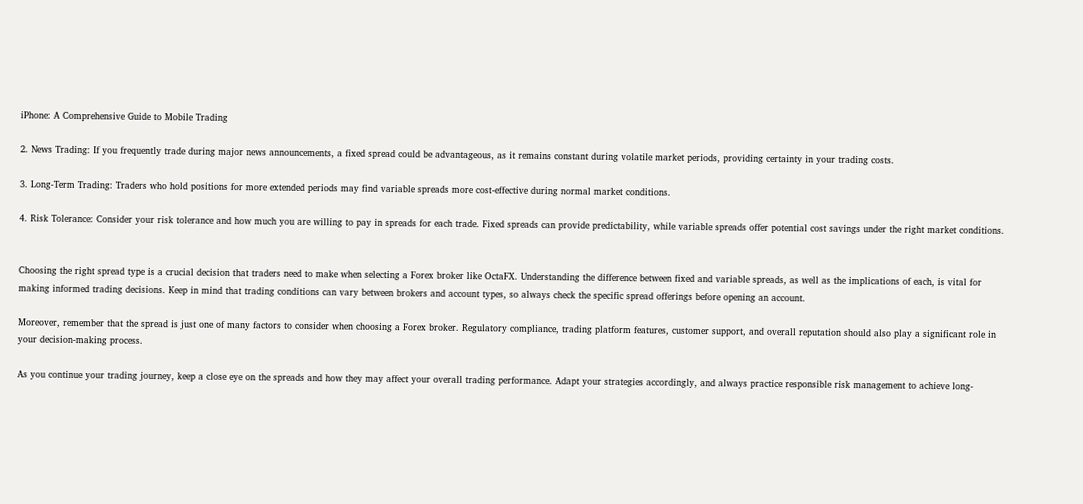iPhone: A Comprehensive Guide to Mobile Trading

2. News Trading: If you frequently trade during major news announcements, a fixed spread could be advantageous, as it remains constant during volatile market periods, providing certainty in your trading costs.

3. Long-Term Trading: Traders who hold positions for more extended periods may find variable spreads more cost-effective during normal market conditions.

4. Risk Tolerance: Consider your risk tolerance and how much you are willing to pay in spreads for each trade. Fixed spreads can provide predictability, while variable spreads offer potential cost savings under the right market conditions.


Choosing the right spread type is a crucial decision that traders need to make when selecting a Forex broker like OctaFX. Understanding the difference between fixed and variable spreads, as well as the implications of each, is vital for making informed trading decisions. Keep in mind that trading conditions can vary between brokers and account types, so always check the specific spread offerings before opening an account.

Moreover, remember that the spread is just one of many factors to consider when choosing a Forex broker. Regulatory compliance, trading platform features, customer support, and overall reputation should also play a significant role in your decision-making process.

As you continue your trading journey, keep a close eye on the spreads and how they may affect your overall trading performance. Adapt your strategies accordingly, and always practice responsible risk management to achieve long-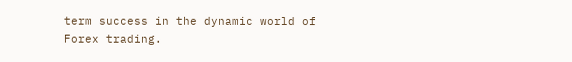term success in the dynamic world of Forex trading.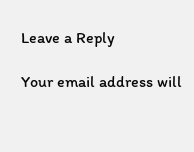Leave a Reply

Your email address will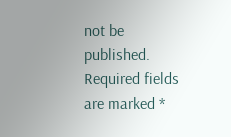not be published. Required fields are marked *